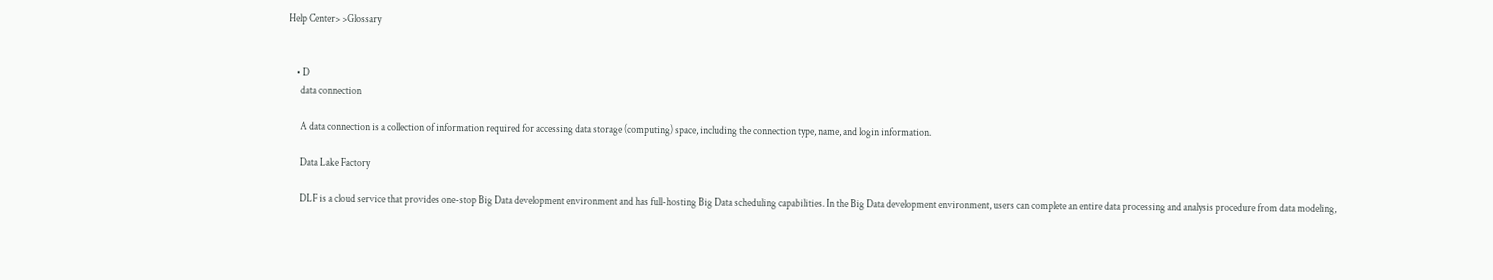Help Center> >Glossary


    • D
      data connection

      A data connection is a collection of information required for accessing data storage (computing) space, including the connection type, name, and login information.

      Data Lake Factory

      DLF is a cloud service that provides one-stop Big Data development environment and has full-hosting Big Data scheduling capabilities. In the Big Data development environment, users can complete an entire data processing and analysis procedure from data modeling,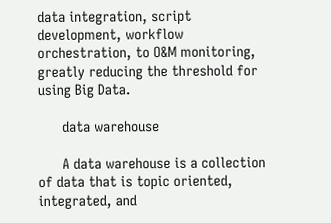data integration, script development, workflow orchestration, to O&M monitoring, greatly reducing the threshold for using Big Data.

      data warehouse

      A data warehouse is a collection of data that is topic oriented, integrated, and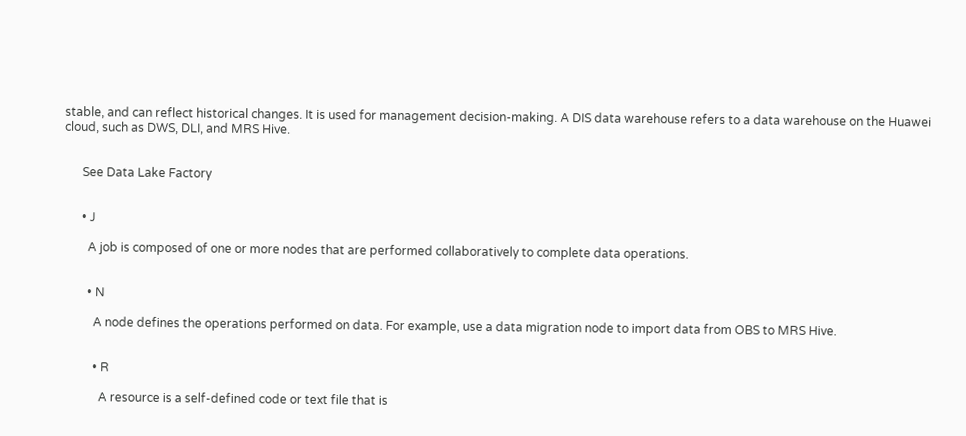stable, and can reflect historical changes. It is used for management decision-making. A DIS data warehouse refers to a data warehouse on the Huawei cloud, such as DWS, DLI, and MRS Hive.


      See Data Lake Factory


      • J

        A job is composed of one or more nodes that are performed collaboratively to complete data operations.


        • N

          A node defines the operations performed on data. For example, use a data migration node to import data from OBS to MRS Hive.


          • R

            A resource is a self-defined code or text file that is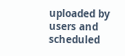uploaded by users and scheduled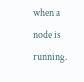when a node is running.